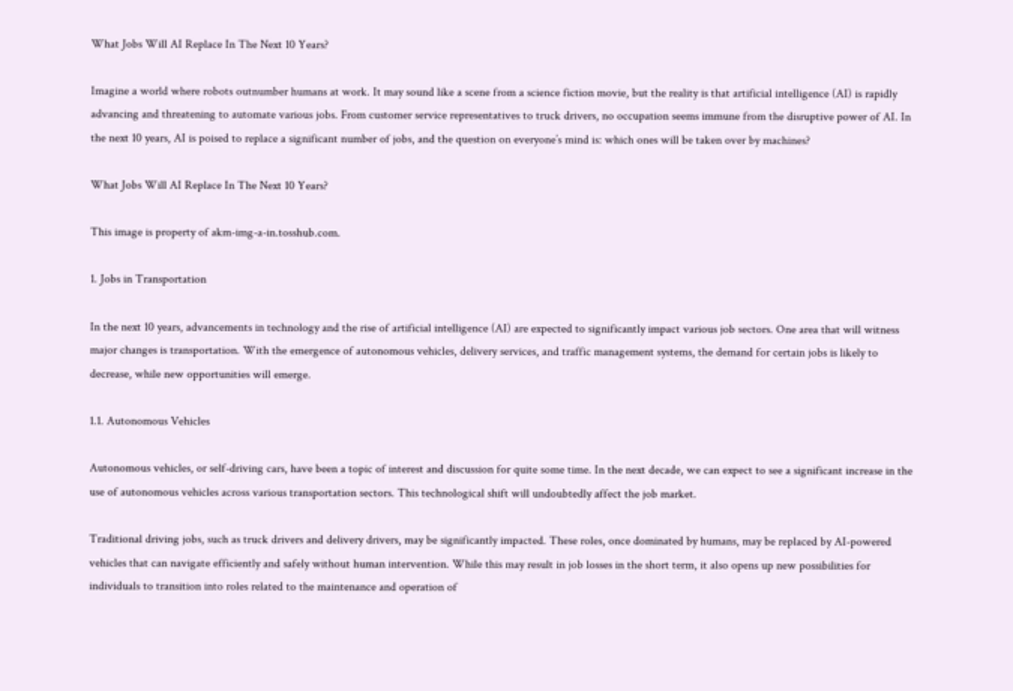What Jobs Will AI Replace In The Next 10 Years?

Imagine a world where robots outnumber humans at work. It may sound like a scene from a science fiction movie, but the reality is that artificial intelligence (AI) is rapidly advancing and threatening to automate various jobs. From customer service representatives to truck drivers, no occupation seems immune from the disruptive power of AI. In the next 10 years, AI is poised to replace a significant number of jobs, and the question on everyone’s mind is: which ones will be taken over by machines?

What Jobs Will AI Replace In The Next 10 Years?

This image is property of akm-img-a-in.tosshub.com.

1. Jobs in Transportation

In the next 10 years, advancements in technology and the rise of artificial intelligence (AI) are expected to significantly impact various job sectors. One area that will witness major changes is transportation. With the emergence of autonomous vehicles, delivery services, and traffic management systems, the demand for certain jobs is likely to decrease, while new opportunities will emerge.

1.1. Autonomous Vehicles

Autonomous vehicles, or self-driving cars, have been a topic of interest and discussion for quite some time. In the next decade, we can expect to see a significant increase in the use of autonomous vehicles across various transportation sectors. This technological shift will undoubtedly affect the job market.

Traditional driving jobs, such as truck drivers and delivery drivers, may be significantly impacted. These roles, once dominated by humans, may be replaced by AI-powered vehicles that can navigate efficiently and safely without human intervention. While this may result in job losses in the short term, it also opens up new possibilities for individuals to transition into roles related to the maintenance and operation of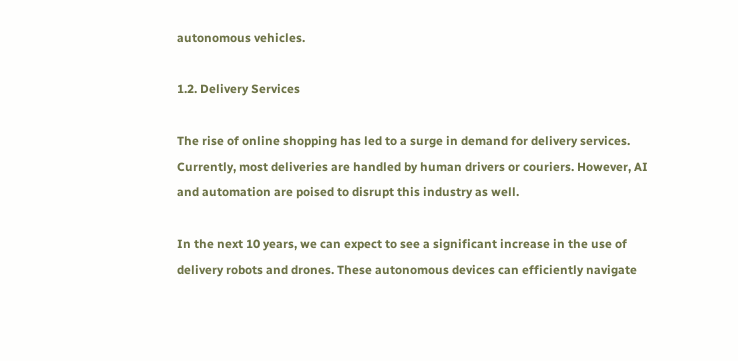autonomous vehicles.

1.2. Delivery Services

The rise of online shopping has led to a surge in demand for delivery services. Currently, most deliveries are handled by human drivers or couriers. However, AI and automation are poised to disrupt this industry as well.

In the next 10 years, we can expect to see a significant increase in the use of delivery robots and drones. These autonomous devices can efficiently navigate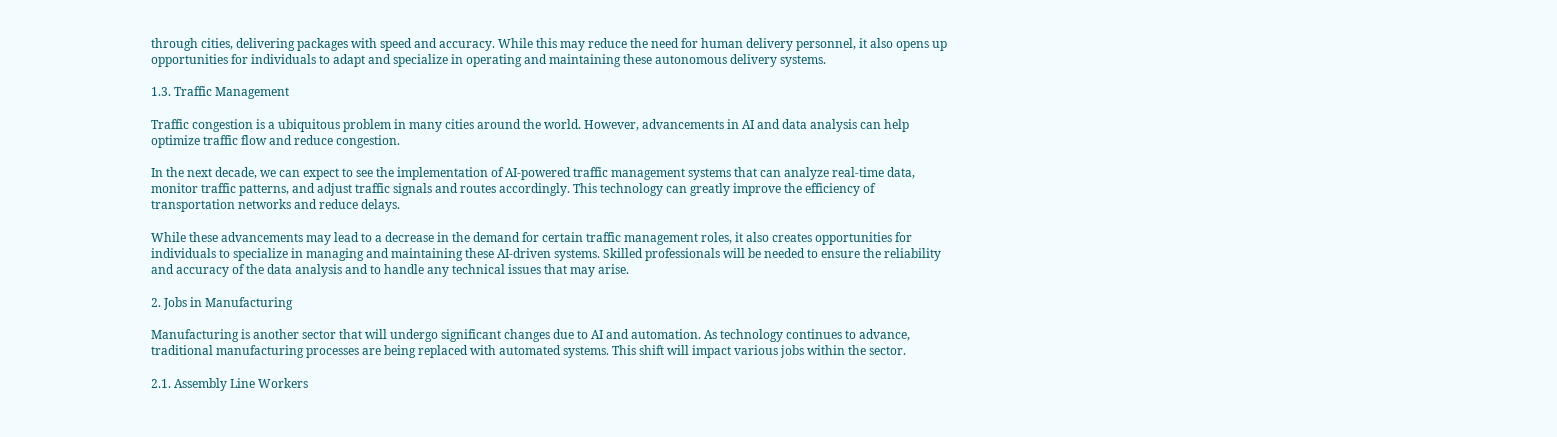through cities, delivering packages with speed and accuracy. While this may reduce the need for human delivery personnel, it also opens up opportunities for individuals to adapt and specialize in operating and maintaining these autonomous delivery systems.

1.3. Traffic Management

Traffic congestion is a ubiquitous problem in many cities around the world. However, advancements in AI and data analysis can help optimize traffic flow and reduce congestion.

In the next decade, we can expect to see the implementation of AI-powered traffic management systems that can analyze real-time data, monitor traffic patterns, and adjust traffic signals and routes accordingly. This technology can greatly improve the efficiency of transportation networks and reduce delays.

While these advancements may lead to a decrease in the demand for certain traffic management roles, it also creates opportunities for individuals to specialize in managing and maintaining these AI-driven systems. Skilled professionals will be needed to ensure the reliability and accuracy of the data analysis and to handle any technical issues that may arise.

2. Jobs in Manufacturing

Manufacturing is another sector that will undergo significant changes due to AI and automation. As technology continues to advance, traditional manufacturing processes are being replaced with automated systems. This shift will impact various jobs within the sector.

2.1. Assembly Line Workers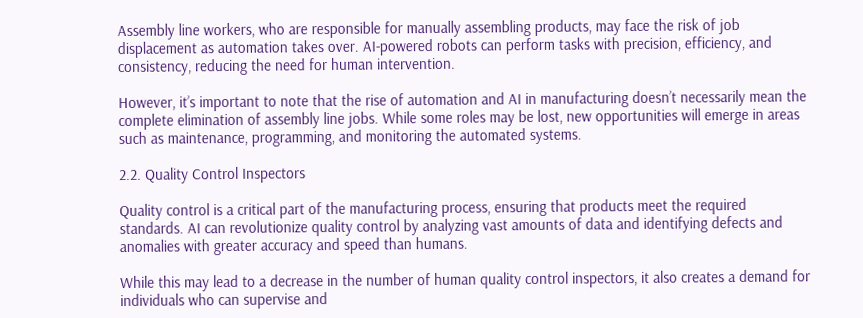Assembly line workers, who are responsible for manually assembling products, may face the risk of job displacement as automation takes over. AI-powered robots can perform tasks with precision, efficiency, and consistency, reducing the need for human intervention.

However, it’s important to note that the rise of automation and AI in manufacturing doesn’t necessarily mean the complete elimination of assembly line jobs. While some roles may be lost, new opportunities will emerge in areas such as maintenance, programming, and monitoring the automated systems.

2.2. Quality Control Inspectors

Quality control is a critical part of the manufacturing process, ensuring that products meet the required standards. AI can revolutionize quality control by analyzing vast amounts of data and identifying defects and anomalies with greater accuracy and speed than humans.

While this may lead to a decrease in the number of human quality control inspectors, it also creates a demand for individuals who can supervise and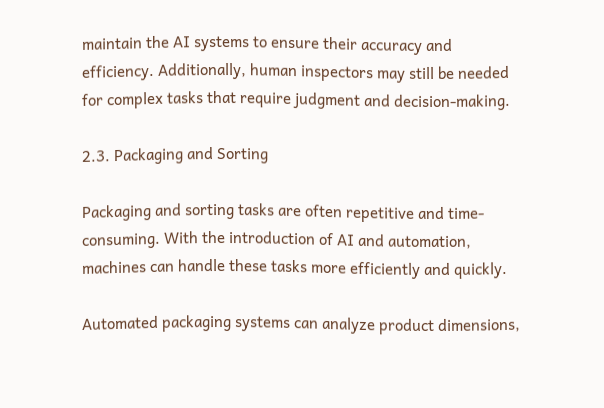maintain the AI systems to ensure their accuracy and efficiency. Additionally, human inspectors may still be needed for complex tasks that require judgment and decision-making.

2.3. Packaging and Sorting

Packaging and sorting tasks are often repetitive and time-consuming. With the introduction of AI and automation, machines can handle these tasks more efficiently and quickly.

Automated packaging systems can analyze product dimensions,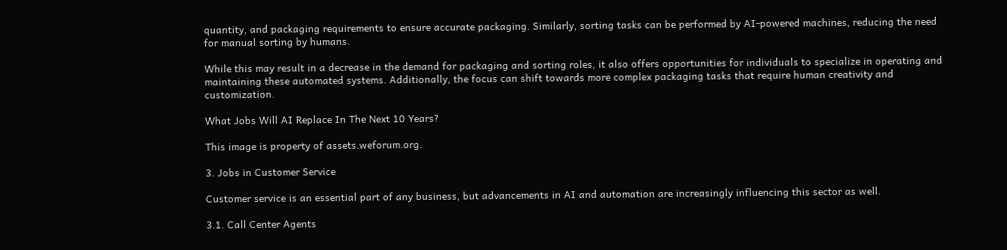quantity, and packaging requirements to ensure accurate packaging. Similarly, sorting tasks can be performed by AI-powered machines, reducing the need for manual sorting by humans.

While this may result in a decrease in the demand for packaging and sorting roles, it also offers opportunities for individuals to specialize in operating and maintaining these automated systems. Additionally, the focus can shift towards more complex packaging tasks that require human creativity and customization.

What Jobs Will AI Replace In The Next 10 Years?

This image is property of assets.weforum.org.

3. Jobs in Customer Service

Customer service is an essential part of any business, but advancements in AI and automation are increasingly influencing this sector as well.

3.1. Call Center Agents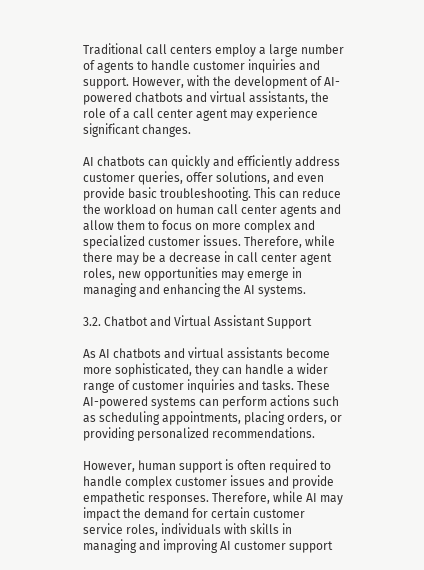Traditional call centers employ a large number of agents to handle customer inquiries and support. However, with the development of AI-powered chatbots and virtual assistants, the role of a call center agent may experience significant changes.

AI chatbots can quickly and efficiently address customer queries, offer solutions, and even provide basic troubleshooting. This can reduce the workload on human call center agents and allow them to focus on more complex and specialized customer issues. Therefore, while there may be a decrease in call center agent roles, new opportunities may emerge in managing and enhancing the AI systems.

3.2. Chatbot and Virtual Assistant Support

As AI chatbots and virtual assistants become more sophisticated, they can handle a wider range of customer inquiries and tasks. These AI-powered systems can perform actions such as scheduling appointments, placing orders, or providing personalized recommendations.

However, human support is often required to handle complex customer issues and provide empathetic responses. Therefore, while AI may impact the demand for certain customer service roles, individuals with skills in managing and improving AI customer support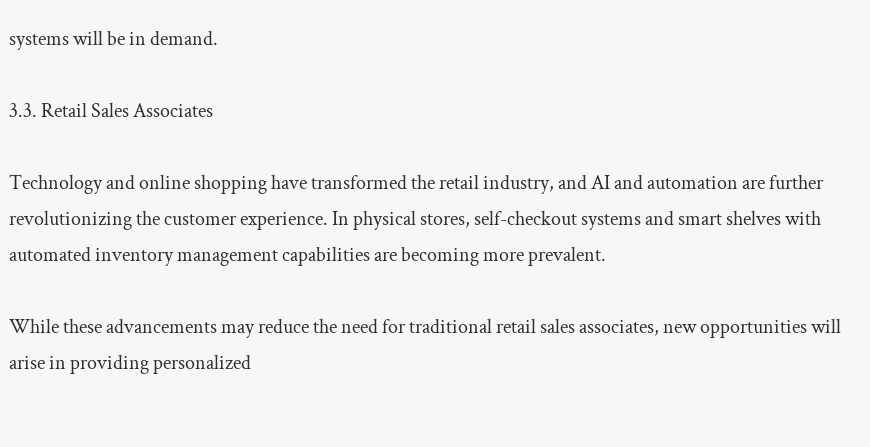systems will be in demand.

3.3. Retail Sales Associates

Technology and online shopping have transformed the retail industry, and AI and automation are further revolutionizing the customer experience. In physical stores, self-checkout systems and smart shelves with automated inventory management capabilities are becoming more prevalent.

While these advancements may reduce the need for traditional retail sales associates, new opportunities will arise in providing personalized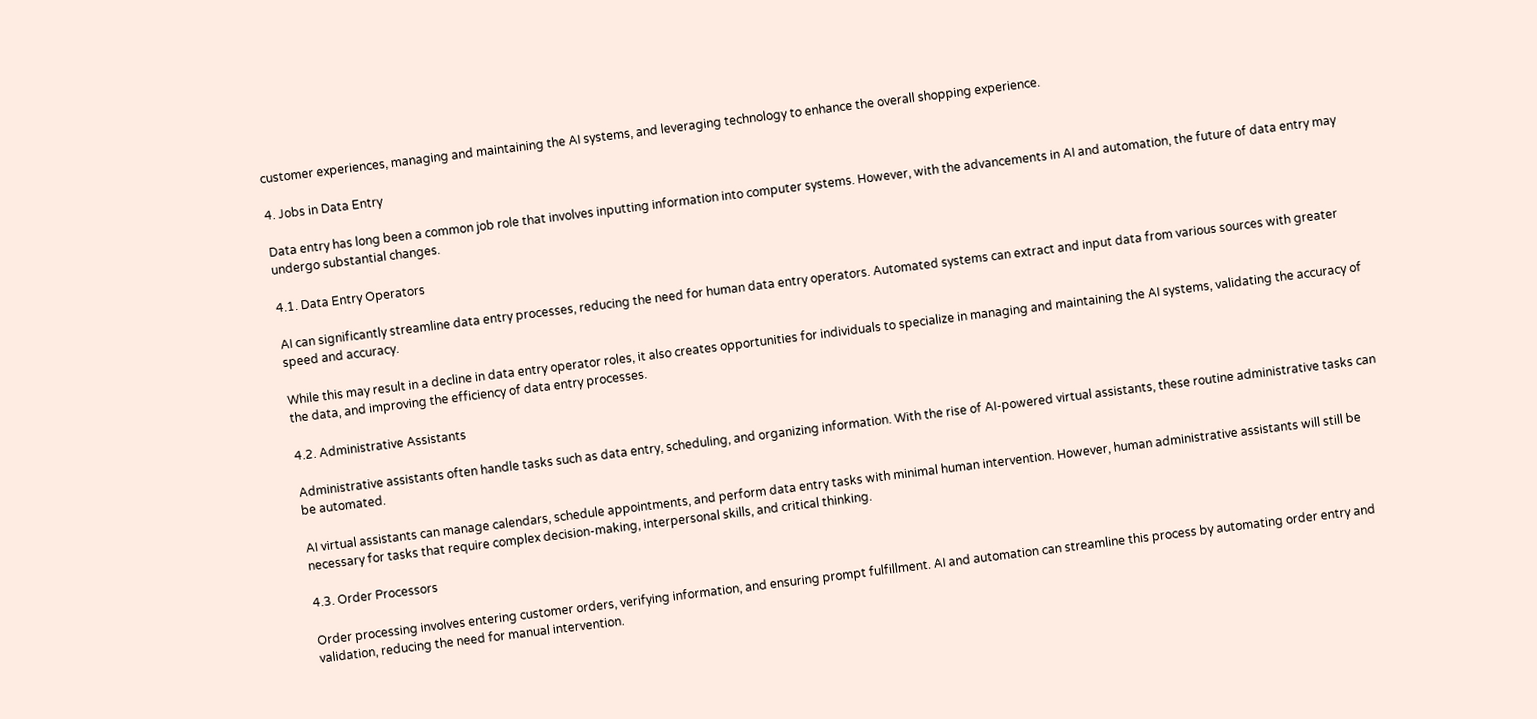customer experiences, managing and maintaining the AI systems, and leveraging technology to enhance the overall shopping experience.

4. Jobs in Data Entry

Data entry has long been a common job role that involves inputting information into computer systems. However, with the advancements in AI and automation, the future of data entry may undergo substantial changes.

4.1. Data Entry Operators

AI can significantly streamline data entry processes, reducing the need for human data entry operators. Automated systems can extract and input data from various sources with greater speed and accuracy.

While this may result in a decline in data entry operator roles, it also creates opportunities for individuals to specialize in managing and maintaining the AI systems, validating the accuracy of the data, and improving the efficiency of data entry processes.

4.2. Administrative Assistants

Administrative assistants often handle tasks such as data entry, scheduling, and organizing information. With the rise of AI-powered virtual assistants, these routine administrative tasks can be automated.

AI virtual assistants can manage calendars, schedule appointments, and perform data entry tasks with minimal human intervention. However, human administrative assistants will still be necessary for tasks that require complex decision-making, interpersonal skills, and critical thinking.

4.3. Order Processors

Order processing involves entering customer orders, verifying information, and ensuring prompt fulfillment. AI and automation can streamline this process by automating order entry and validation, reducing the need for manual intervention.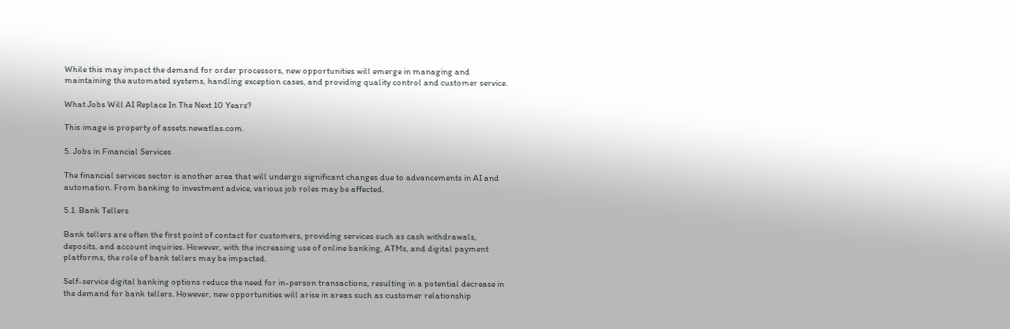While this may impact the demand for order processors, new opportunities will emerge in managing and maintaining the automated systems, handling exception cases, and providing quality control and customer service.

What Jobs Will AI Replace In The Next 10 Years?

This image is property of assets.newatlas.com.

5. Jobs in Financial Services

The financial services sector is another area that will undergo significant changes due to advancements in AI and automation. From banking to investment advice, various job roles may be affected.

5.1. Bank Tellers

Bank tellers are often the first point of contact for customers, providing services such as cash withdrawals, deposits, and account inquiries. However, with the increasing use of online banking, ATMs, and digital payment platforms, the role of bank tellers may be impacted.

Self-service digital banking options reduce the need for in-person transactions, resulting in a potential decrease in the demand for bank tellers. However, new opportunities will arise in areas such as customer relationship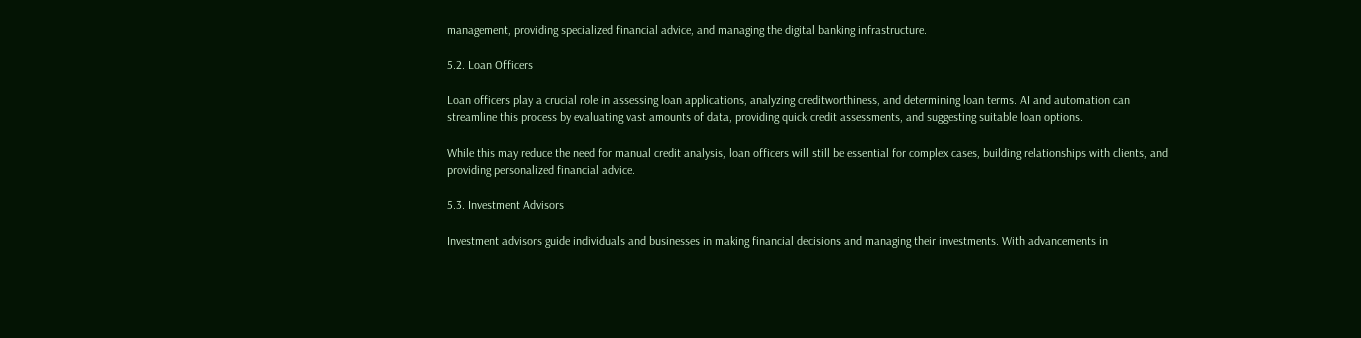management, providing specialized financial advice, and managing the digital banking infrastructure.

5.2. Loan Officers

Loan officers play a crucial role in assessing loan applications, analyzing creditworthiness, and determining loan terms. AI and automation can streamline this process by evaluating vast amounts of data, providing quick credit assessments, and suggesting suitable loan options.

While this may reduce the need for manual credit analysis, loan officers will still be essential for complex cases, building relationships with clients, and providing personalized financial advice.

5.3. Investment Advisors

Investment advisors guide individuals and businesses in making financial decisions and managing their investments. With advancements in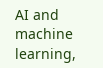AI and machine learning,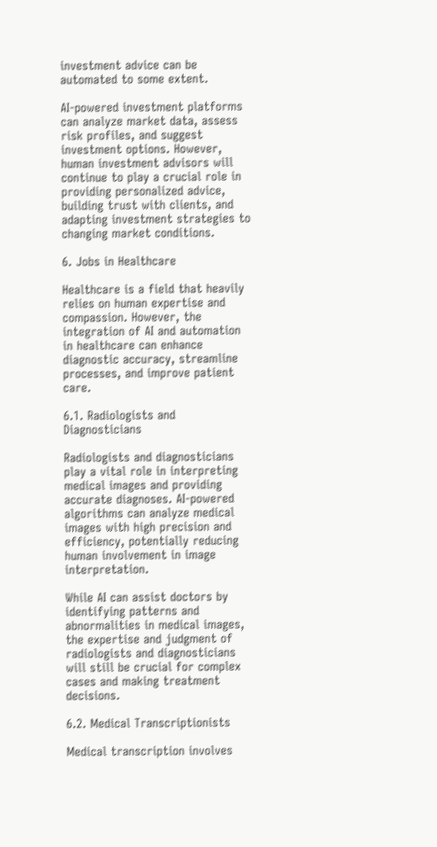investment advice can be automated to some extent.

AI-powered investment platforms can analyze market data, assess risk profiles, and suggest investment options. However, human investment advisors will continue to play a crucial role in providing personalized advice, building trust with clients, and adapting investment strategies to changing market conditions.

6. Jobs in Healthcare

Healthcare is a field that heavily relies on human expertise and compassion. However, the integration of AI and automation in healthcare can enhance diagnostic accuracy, streamline processes, and improve patient care.

6.1. Radiologists and Diagnosticians

Radiologists and diagnosticians play a vital role in interpreting medical images and providing accurate diagnoses. AI-powered algorithms can analyze medical images with high precision and efficiency, potentially reducing human involvement in image interpretation.

While AI can assist doctors by identifying patterns and abnormalities in medical images, the expertise and judgment of radiologists and diagnosticians will still be crucial for complex cases and making treatment decisions.

6.2. Medical Transcriptionists

Medical transcription involves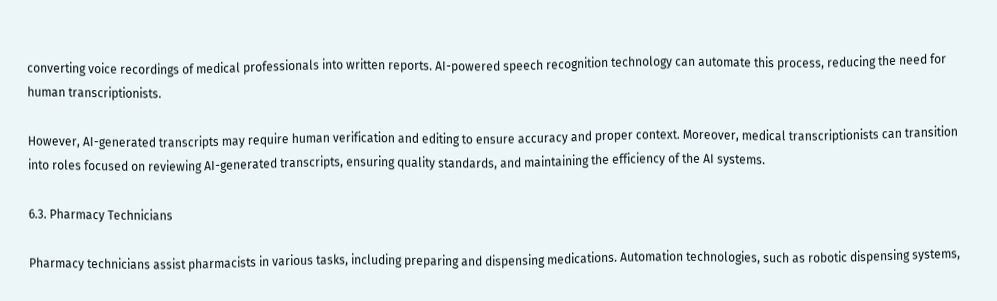converting voice recordings of medical professionals into written reports. AI-powered speech recognition technology can automate this process, reducing the need for human transcriptionists.

However, AI-generated transcripts may require human verification and editing to ensure accuracy and proper context. Moreover, medical transcriptionists can transition into roles focused on reviewing AI-generated transcripts, ensuring quality standards, and maintaining the efficiency of the AI systems.

6.3. Pharmacy Technicians

Pharmacy technicians assist pharmacists in various tasks, including preparing and dispensing medications. Automation technologies, such as robotic dispensing systems,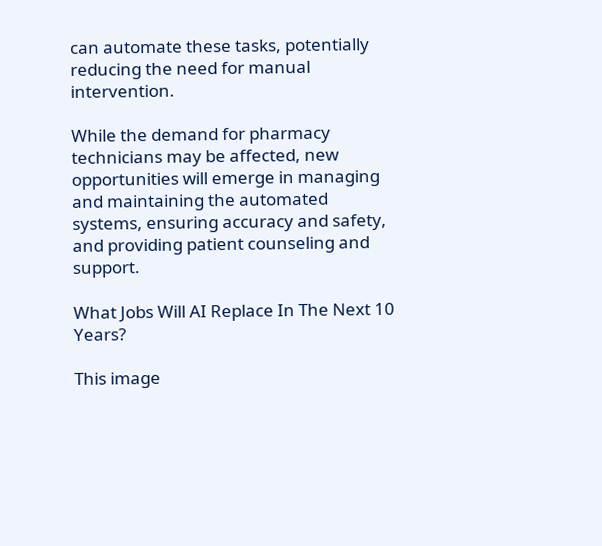can automate these tasks, potentially reducing the need for manual intervention.

While the demand for pharmacy technicians may be affected, new opportunities will emerge in managing and maintaining the automated systems, ensuring accuracy and safety, and providing patient counseling and support.

What Jobs Will AI Replace In The Next 10 Years?

This image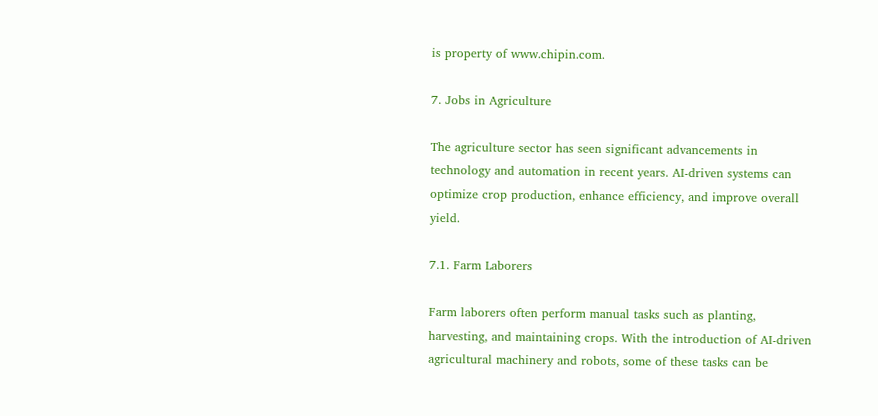is property of www.chipin.com.

7. Jobs in Agriculture

The agriculture sector has seen significant advancements in technology and automation in recent years. AI-driven systems can optimize crop production, enhance efficiency, and improve overall yield.

7.1. Farm Laborers

Farm laborers often perform manual tasks such as planting, harvesting, and maintaining crops. With the introduction of AI-driven agricultural machinery and robots, some of these tasks can be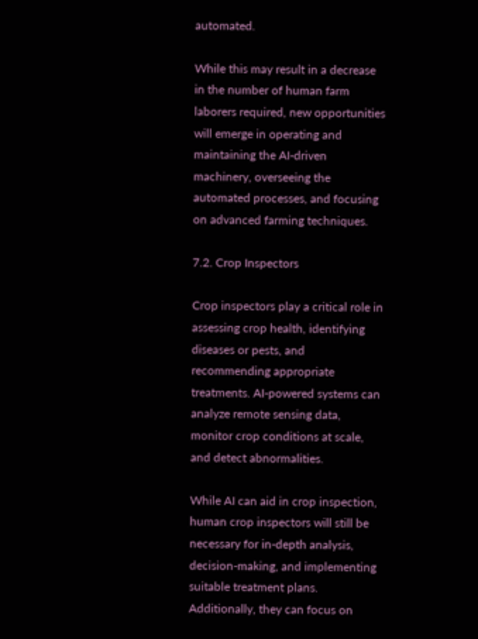automated.

While this may result in a decrease in the number of human farm laborers required, new opportunities will emerge in operating and maintaining the AI-driven machinery, overseeing the automated processes, and focusing on advanced farming techniques.

7.2. Crop Inspectors

Crop inspectors play a critical role in assessing crop health, identifying diseases or pests, and recommending appropriate treatments. AI-powered systems can analyze remote sensing data, monitor crop conditions at scale, and detect abnormalities.

While AI can aid in crop inspection, human crop inspectors will still be necessary for in-depth analysis, decision-making, and implementing suitable treatment plans. Additionally, they can focus on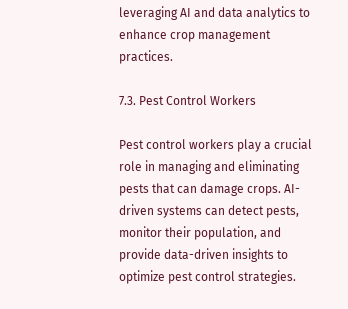leveraging AI and data analytics to enhance crop management practices.

7.3. Pest Control Workers

Pest control workers play a crucial role in managing and eliminating pests that can damage crops. AI-driven systems can detect pests, monitor their population, and provide data-driven insights to optimize pest control strategies.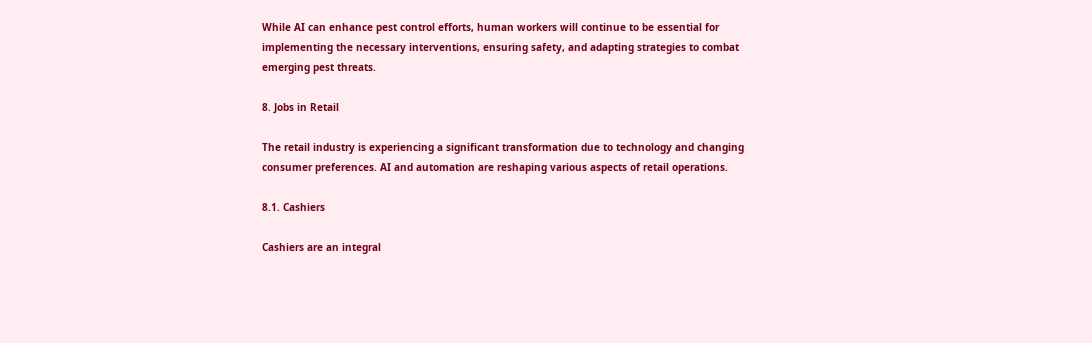While AI can enhance pest control efforts, human workers will continue to be essential for implementing the necessary interventions, ensuring safety, and adapting strategies to combat emerging pest threats.

8. Jobs in Retail

The retail industry is experiencing a significant transformation due to technology and changing consumer preferences. AI and automation are reshaping various aspects of retail operations.

8.1. Cashiers

Cashiers are an integral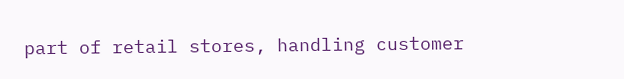part of retail stores, handling customer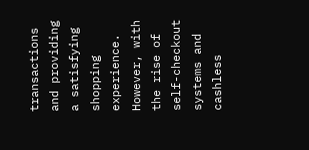transactions and providing a satisfying shopping experience. However, with the rise of self-checkout systems and cashless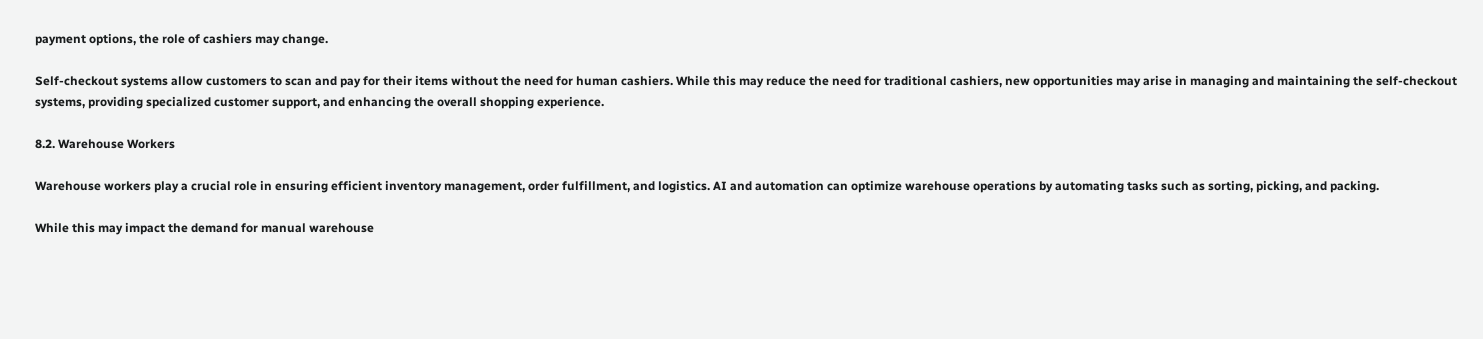payment options, the role of cashiers may change.

Self-checkout systems allow customers to scan and pay for their items without the need for human cashiers. While this may reduce the need for traditional cashiers, new opportunities may arise in managing and maintaining the self-checkout systems, providing specialized customer support, and enhancing the overall shopping experience.

8.2. Warehouse Workers

Warehouse workers play a crucial role in ensuring efficient inventory management, order fulfillment, and logistics. AI and automation can optimize warehouse operations by automating tasks such as sorting, picking, and packing.

While this may impact the demand for manual warehouse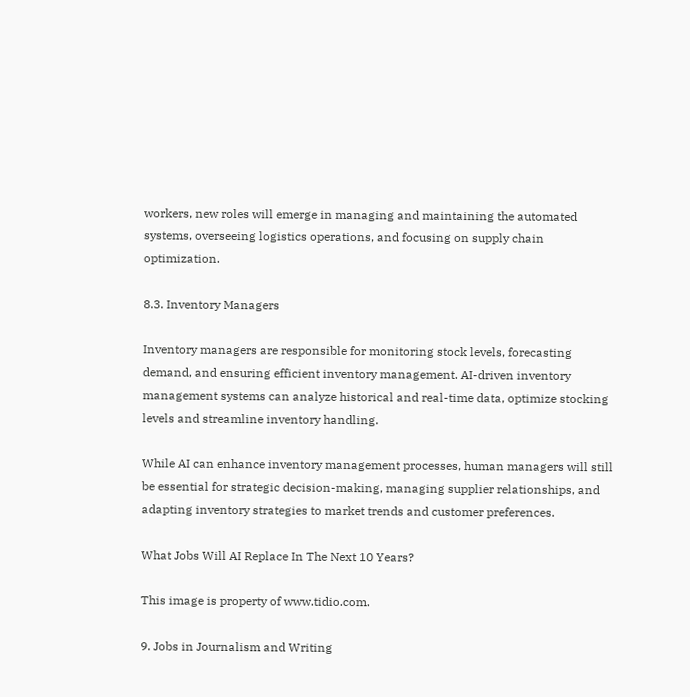workers, new roles will emerge in managing and maintaining the automated systems, overseeing logistics operations, and focusing on supply chain optimization.

8.3. Inventory Managers

Inventory managers are responsible for monitoring stock levels, forecasting demand, and ensuring efficient inventory management. AI-driven inventory management systems can analyze historical and real-time data, optimize stocking levels and streamline inventory handling.

While AI can enhance inventory management processes, human managers will still be essential for strategic decision-making, managing supplier relationships, and adapting inventory strategies to market trends and customer preferences.

What Jobs Will AI Replace In The Next 10 Years?

This image is property of www.tidio.com.

9. Jobs in Journalism and Writing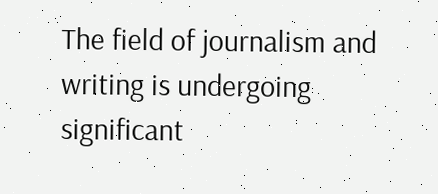The field of journalism and writing is undergoing significant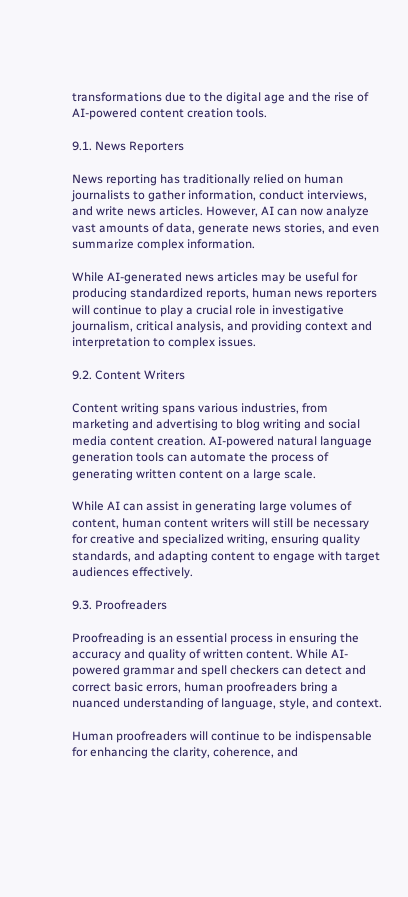transformations due to the digital age and the rise of AI-powered content creation tools.

9.1. News Reporters

News reporting has traditionally relied on human journalists to gather information, conduct interviews, and write news articles. However, AI can now analyze vast amounts of data, generate news stories, and even summarize complex information.

While AI-generated news articles may be useful for producing standardized reports, human news reporters will continue to play a crucial role in investigative journalism, critical analysis, and providing context and interpretation to complex issues.

9.2. Content Writers

Content writing spans various industries, from marketing and advertising to blog writing and social media content creation. AI-powered natural language generation tools can automate the process of generating written content on a large scale.

While AI can assist in generating large volumes of content, human content writers will still be necessary for creative and specialized writing, ensuring quality standards, and adapting content to engage with target audiences effectively.

9.3. Proofreaders

Proofreading is an essential process in ensuring the accuracy and quality of written content. While AI-powered grammar and spell checkers can detect and correct basic errors, human proofreaders bring a nuanced understanding of language, style, and context.

Human proofreaders will continue to be indispensable for enhancing the clarity, coherence, and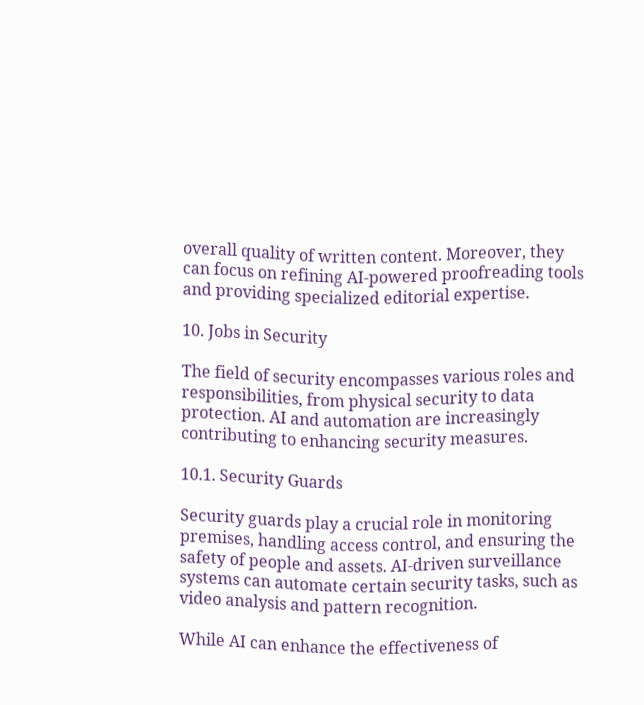overall quality of written content. Moreover, they can focus on refining AI-powered proofreading tools and providing specialized editorial expertise.

10. Jobs in Security

The field of security encompasses various roles and responsibilities, from physical security to data protection. AI and automation are increasingly contributing to enhancing security measures.

10.1. Security Guards

Security guards play a crucial role in monitoring premises, handling access control, and ensuring the safety of people and assets. AI-driven surveillance systems can automate certain security tasks, such as video analysis and pattern recognition.

While AI can enhance the effectiveness of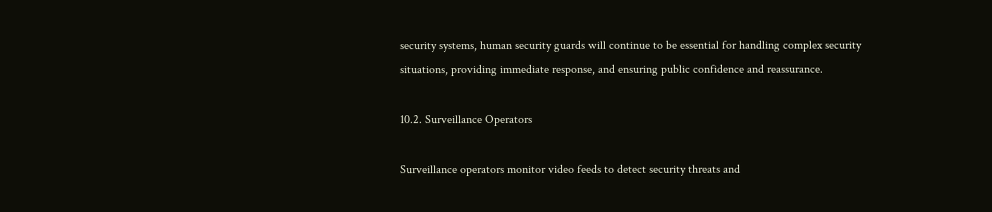security systems, human security guards will continue to be essential for handling complex security situations, providing immediate response, and ensuring public confidence and reassurance.

10.2. Surveillance Operators

Surveillance operators monitor video feeds to detect security threats and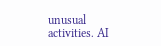unusual activities. AI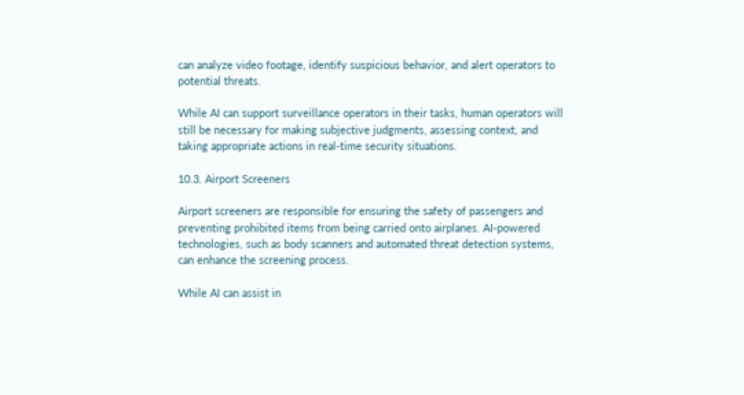can analyze video footage, identify suspicious behavior, and alert operators to potential threats.

While AI can support surveillance operators in their tasks, human operators will still be necessary for making subjective judgments, assessing context, and taking appropriate actions in real-time security situations.

10.3. Airport Screeners

Airport screeners are responsible for ensuring the safety of passengers and preventing prohibited items from being carried onto airplanes. AI-powered technologies, such as body scanners and automated threat detection systems, can enhance the screening process.

While AI can assist in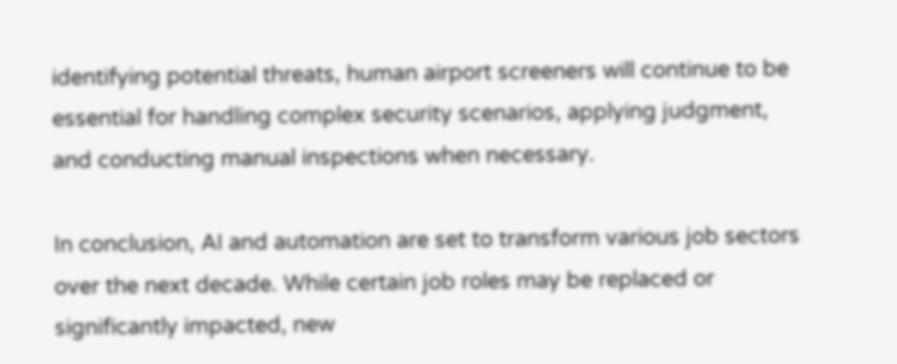identifying potential threats, human airport screeners will continue to be essential for handling complex security scenarios, applying judgment, and conducting manual inspections when necessary.

In conclusion, AI and automation are set to transform various job sectors over the next decade. While certain job roles may be replaced or significantly impacted, new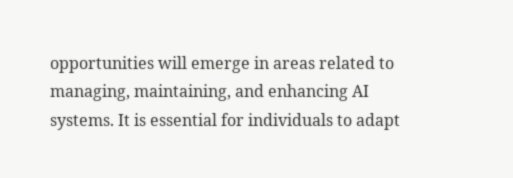opportunities will emerge in areas related to managing, maintaining, and enhancing AI systems. It is essential for individuals to adapt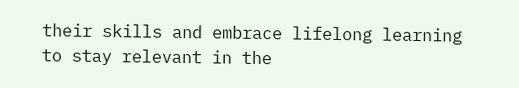their skills and embrace lifelong learning to stay relevant in the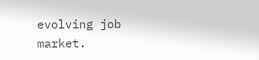evolving job market.